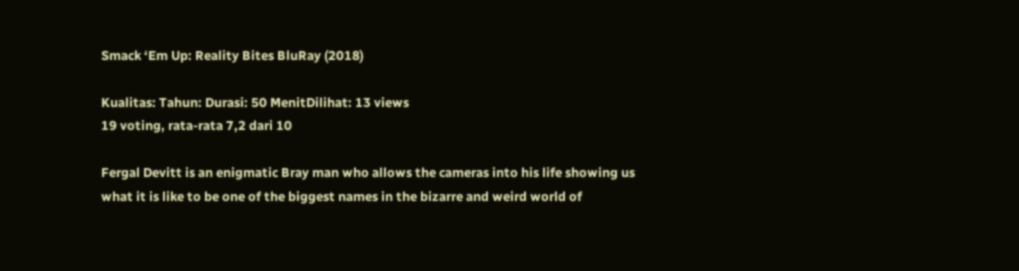Smack ‘Em Up: Reality Bites BluRay (2018)

Kualitas: Tahun: Durasi: 50 MenitDilihat: 13 views
19 voting, rata-rata 7,2 dari 10

Fergal Devitt is an enigmatic Bray man who allows the cameras into his life showing us what it is like to be one of the biggest names in the bizarre and weird world of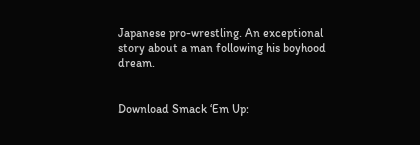Japanese pro-wrestling. An exceptional story about a man following his boyhood dream.


Download Smack ‘Em Up: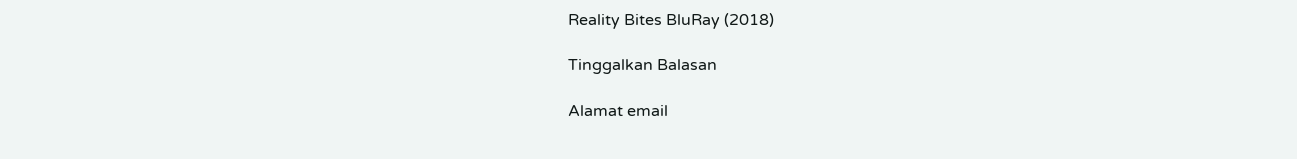Reality Bites BluRay (2018)

Tinggalkan Balasan

Alamat email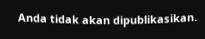Anda tidak akan dipublikasikan.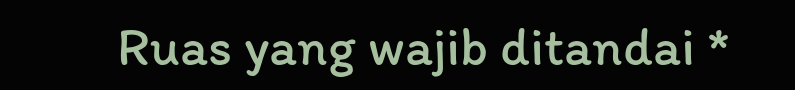Ruas yang wajib ditandai *